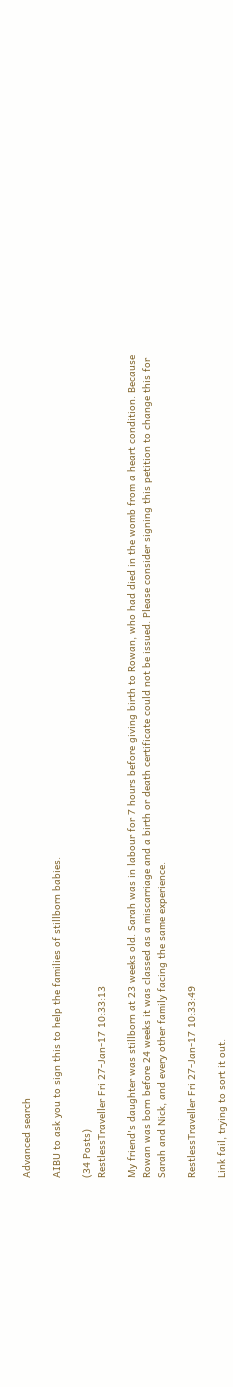Advanced search

AIBU to ask you to sign this to help the families of stillborn babies.

(34 Posts)
RestlessTraveller Fri 27-Jan-17 10:33:13

My friend's daughter was stillborn at 23 weeks old. Sarah was in labour for 7 hours before giving birth to Rowan, who had died in the womb from a heart condition. Because Rowan was born before 24 weeks it was classed as a miscarriage and a birth or death certificate could not be issued. Please consider signing this petition to change this for Sarah and Nick, and every other family facing the same experience.

RestlessTraveller Fri 27-Jan-17 10:33:49

Link fail, trying to sort it out.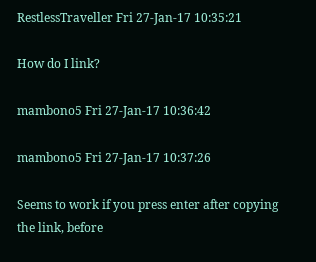RestlessTraveller Fri 27-Jan-17 10:35:21

How do I link?

mambono5 Fri 27-Jan-17 10:36:42

mambono5 Fri 27-Jan-17 10:37:26

Seems to work if you press enter after copying the link, before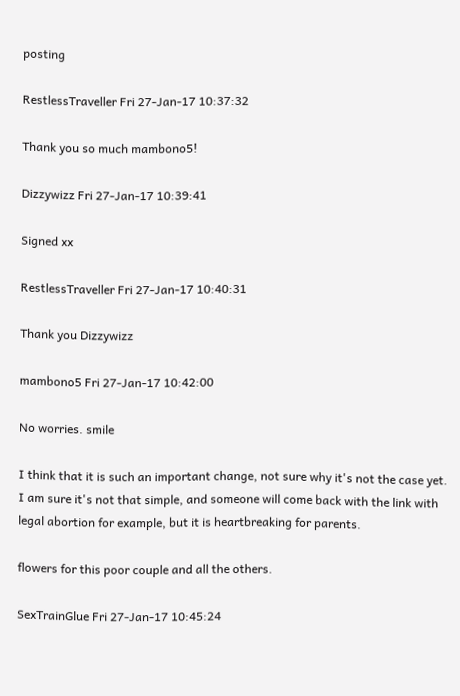posting

RestlessTraveller Fri 27-Jan-17 10:37:32

Thank you so much mambono5!

Dizzywizz Fri 27-Jan-17 10:39:41

Signed xx

RestlessTraveller Fri 27-Jan-17 10:40:31

Thank you Dizzywizz

mambono5 Fri 27-Jan-17 10:42:00

No worries. smile

I think that it is such an important change, not sure why it's not the case yet.
I am sure it's not that simple, and someone will come back with the link with legal abortion for example, but it is heartbreaking for parents.

flowers for this poor couple and all the others.

SexTrainGlue Fri 27-Jan-17 10:45:24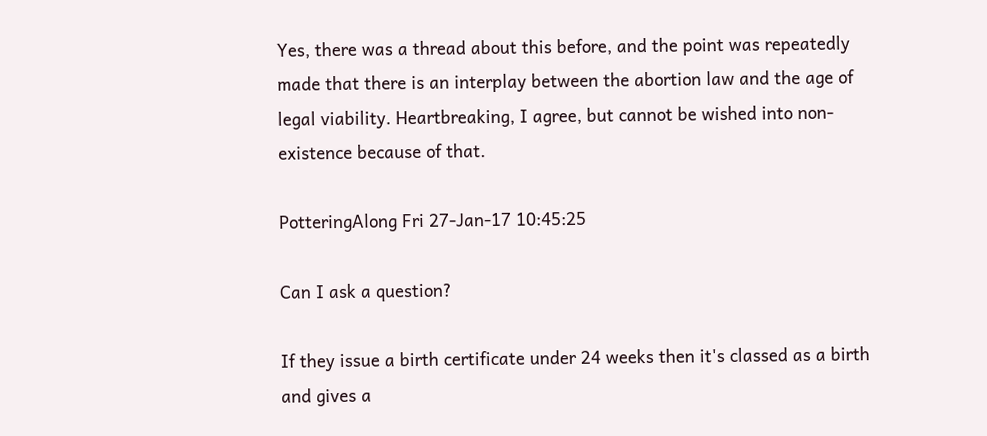Yes, there was a thread about this before, and the point was repeatedly made that there is an interplay between the abortion law and the age of legal viability. Heartbreaking, I agree, but cannot be wished into non-existence because of that.

PotteringAlong Fri 27-Jan-17 10:45:25

Can I ask a question?

If they issue a birth certificate under 24 weeks then it's classed as a birth and gives a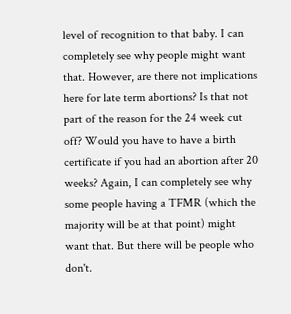level of recognition to that baby. I can completely see why people might want that. However, are there not implications here for late term abortions? Is that not part of the reason for the 24 week cut off? Would you have to have a birth certificate if you had an abortion after 20 weeks? Again, I can completely see why some people having a TFMR (which the majority will be at that point) might want that. But there will be people who don't.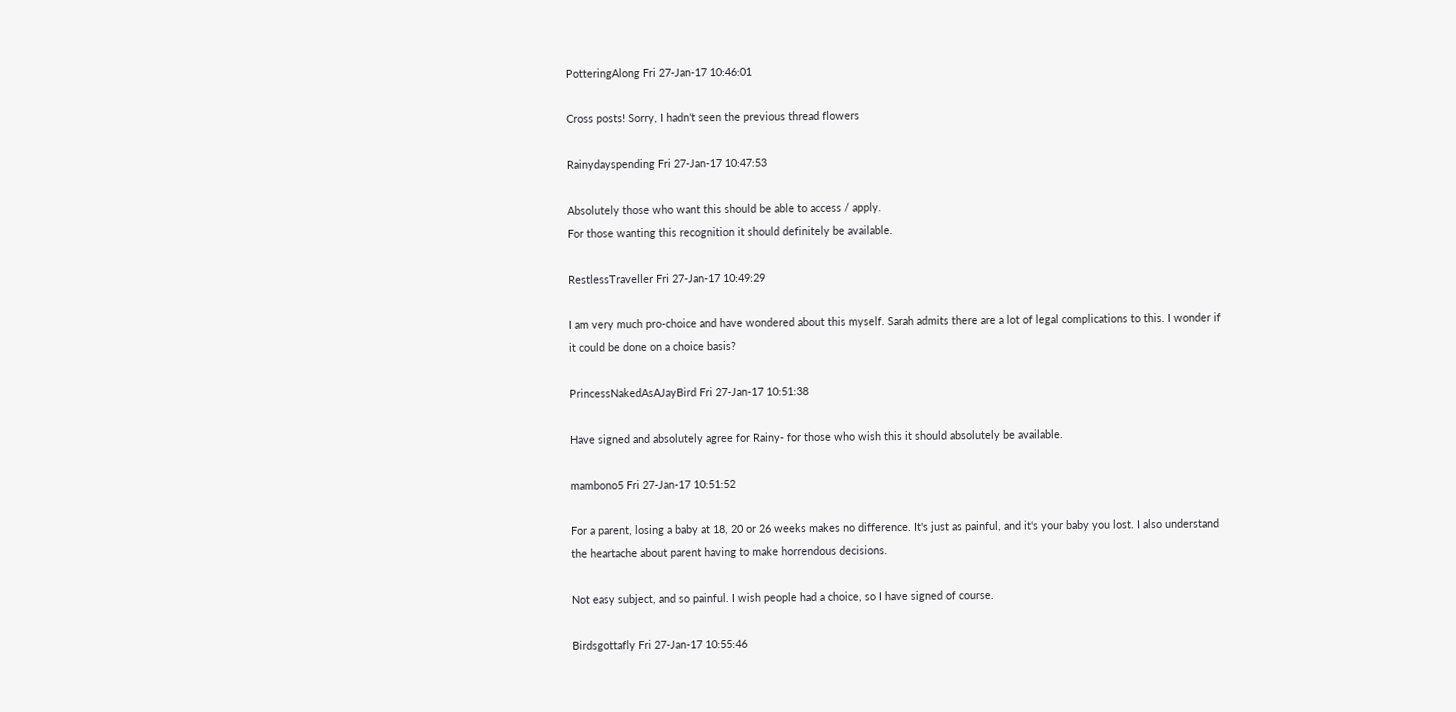PotteringAlong Fri 27-Jan-17 10:46:01

Cross posts! Sorry, I hadn't seen the previous thread flowers

Rainydayspending Fri 27-Jan-17 10:47:53

Absolutely those who want this should be able to access / apply.
For those wanting this recognition it should definitely be available.

RestlessTraveller Fri 27-Jan-17 10:49:29

I am very much pro-choice and have wondered about this myself. Sarah admits there are a lot of legal complications to this. I wonder if it could be done on a choice basis?

PrincessNakedAsAJayBird Fri 27-Jan-17 10:51:38

Have signed and absolutely agree for Rainy- for those who wish this it should absolutely be available.

mambono5 Fri 27-Jan-17 10:51:52

For a parent, losing a baby at 18, 20 or 26 weeks makes no difference. It's just as painful, and it's your baby you lost. I also understand the heartache about parent having to make horrendous decisions.

Not easy subject, and so painful. I wish people had a choice, so I have signed of course.

Birdsgottafly Fri 27-Jan-17 10:55:46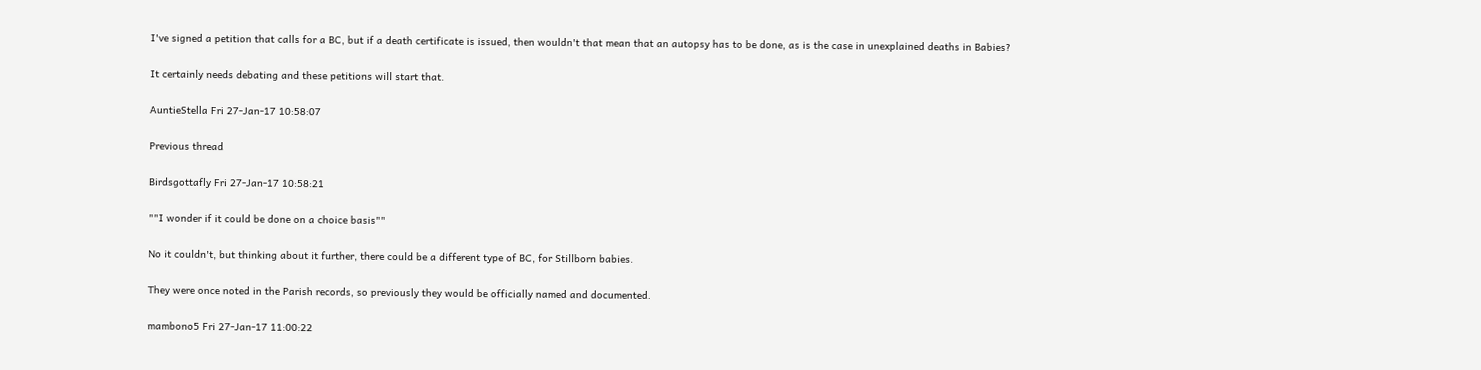I've signed a petition that calls for a BC, but if a death certificate is issued, then wouldn't that mean that an autopsy has to be done, as is the case in unexplained deaths in Babies?

It certainly needs debating and these petitions will start that.

AuntieStella Fri 27-Jan-17 10:58:07

Previous thread

Birdsgottafly Fri 27-Jan-17 10:58:21

""I wonder if it could be done on a choice basis""

No it couldn't, but thinking about it further, there could be a different type of BC, for Stillborn babies.

They were once noted in the Parish records, so previously they would be officially named and documented.

mambono5 Fri 27-Jan-17 11:00:22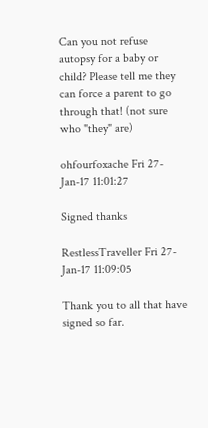Can you not refuse autopsy for a baby or child? Please tell me they can force a parent to go through that! (not sure who "they" are)

ohfourfoxache Fri 27-Jan-17 11:01:27

Signed thanks

RestlessTraveller Fri 27-Jan-17 11:09:05

Thank you to all that have signed so far.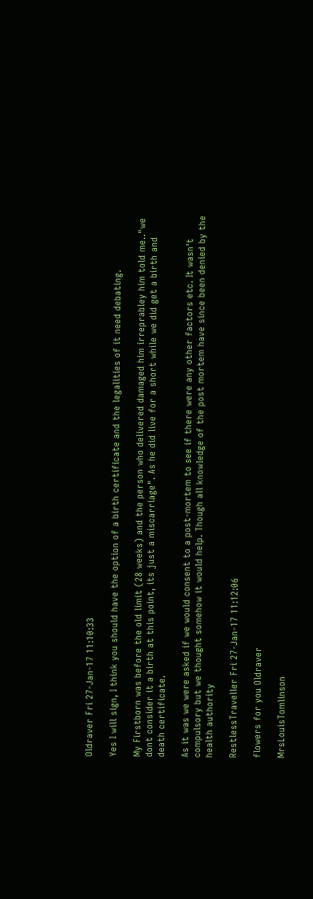Oldraver Fri 27-Jan-17 11:10:33

Yes I will sign, I think you should have the option of a birth certificate and the legalities of it need debating.

My Firstborn was before the old limit (28 weeks) and the person who delivered damaged him irreprabley him told me.."we dont consider it a birth at this point, its just a miscarriage". As he did live for a short while we did get a birth and death certificate.

As it was we were asked if we would consent to a post-mortem to see if there were any other factors etc. It wasn't compulsory but we thought somehow it would help. Though all knowledge of the post mortem have since been denied by the health authority

RestlessTraveller Fri 27-Jan-17 11:12:06

flowers for you Oldraver

MrsLouisTomlinson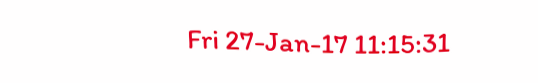Fri 27-Jan-17 11:15:31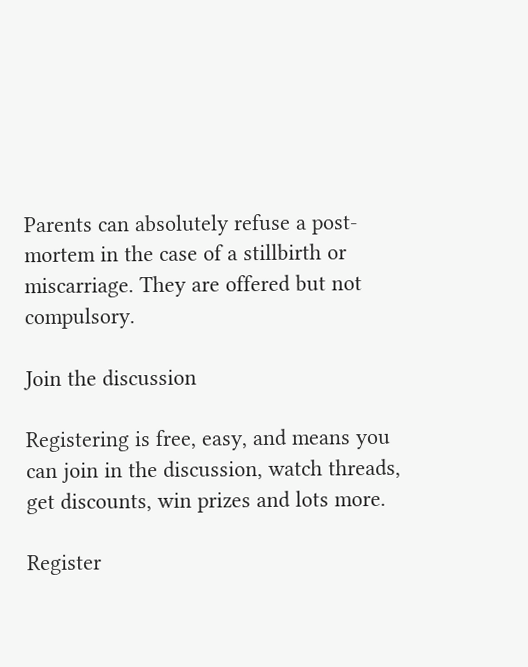Parents can absolutely refuse a post-mortem in the case of a stillbirth or miscarriage. They are offered but not compulsory.

Join the discussion

Registering is free, easy, and means you can join in the discussion, watch threads, get discounts, win prizes and lots more.

Register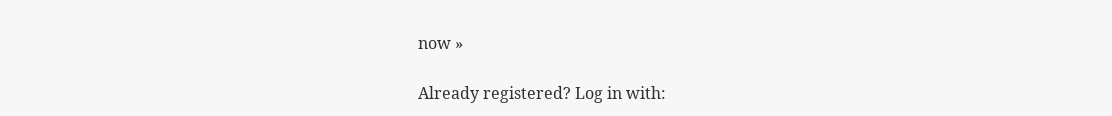now »

Already registered? Log in with: